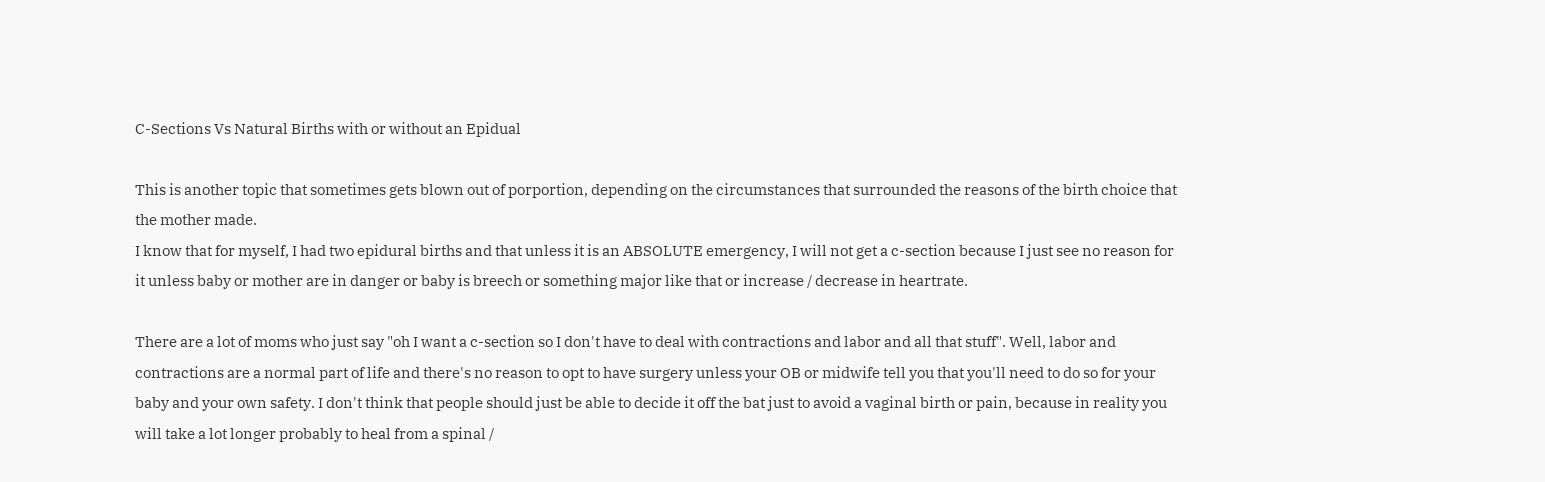C-Sections Vs Natural Births with or without an Epidual

This is another topic that sometimes gets blown out of porportion, depending on the circumstances that surrounded the reasons of the birth choice that the mother made.
I know that for myself, I had two epidural births and that unless it is an ABSOLUTE emergency, I will not get a c-section because I just see no reason for it unless baby or mother are in danger or baby is breech or something major like that or increase / decrease in heartrate.

There are a lot of moms who just say "oh I want a c-section so I don't have to deal with contractions and labor and all that stuff". Well, labor and contractions are a normal part of life and there's no reason to opt to have surgery unless your OB or midwife tell you that you'll need to do so for your baby and your own safety. I don't think that people should just be able to decide it off the bat just to avoid a vaginal birth or pain, because in reality you will take a lot longer probably to heal from a spinal /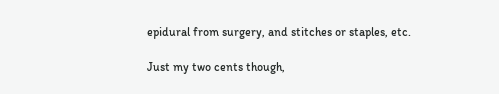epidural from surgery, and stitches or staples, etc.

Just my two cents though,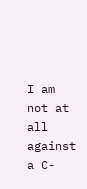I am not at all against a C-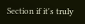Section if it's truly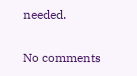needed.

No comments